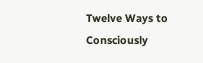Twelve Ways to Consciously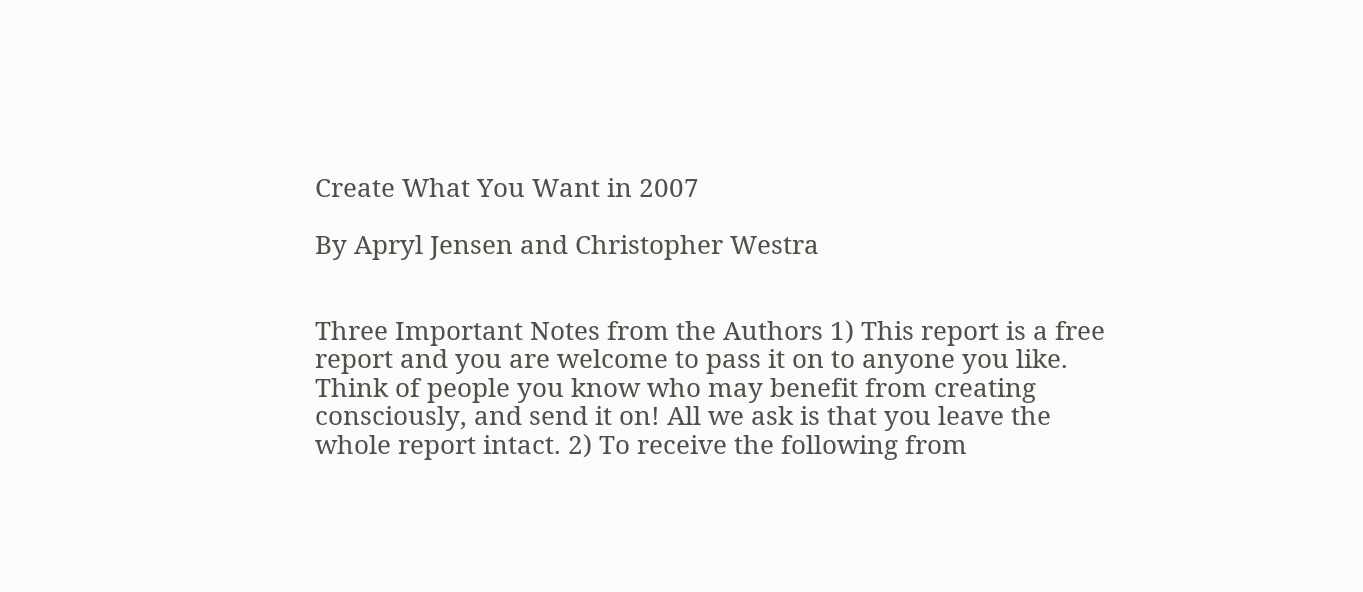Create What You Want in 2007

By Apryl Jensen and Christopher Westra


Three Important Notes from the Authors 1) This report is a free report and you are welcome to pass it on to anyone you like. Think of people you know who may benefit from creating consciously, and send it on! All we ask is that you leave the whole report intact. 2) To receive the following from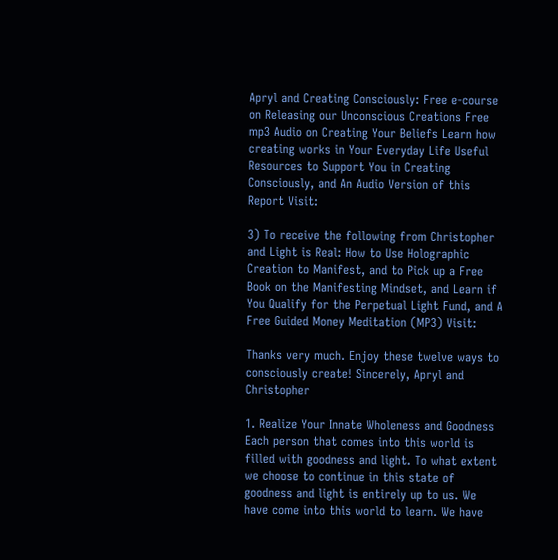Apryl and Creating Consciously: Free e-course on Releasing our Unconscious Creations Free mp3 Audio on Creating Your Beliefs Learn how creating works in Your Everyday Life Useful Resources to Support You in Creating Consciously, and An Audio Version of this Report Visit:

3) To receive the following from Christopher and Light is Real: How to Use Holographic Creation to Manifest, and to Pick up a Free Book on the Manifesting Mindset, and Learn if You Qualify for the Perpetual Light Fund, and A Free Guided Money Meditation (MP3) Visit:

Thanks very much. Enjoy these twelve ways to consciously create! Sincerely, Apryl and Christopher

1. Realize Your Innate Wholeness and Goodness Each person that comes into this world is filled with goodness and light. To what extent we choose to continue in this state of goodness and light is entirely up to us. We have come into this world to learn. We have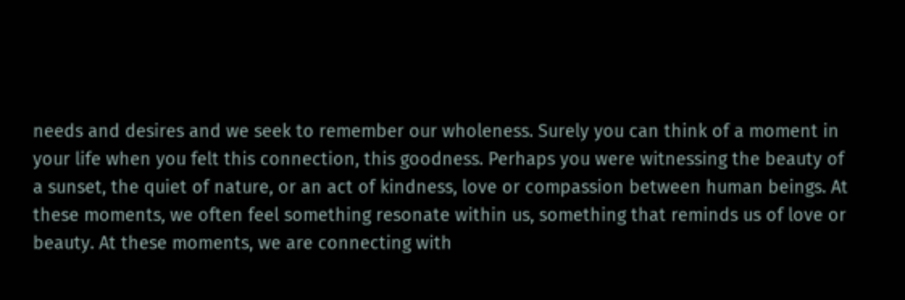needs and desires and we seek to remember our wholeness. Surely you can think of a moment in your life when you felt this connection, this goodness. Perhaps you were witnessing the beauty of a sunset, the quiet of nature, or an act of kindness, love or compassion between human beings. At these moments, we often feel something resonate within us, something that reminds us of love or beauty. At these moments, we are connecting with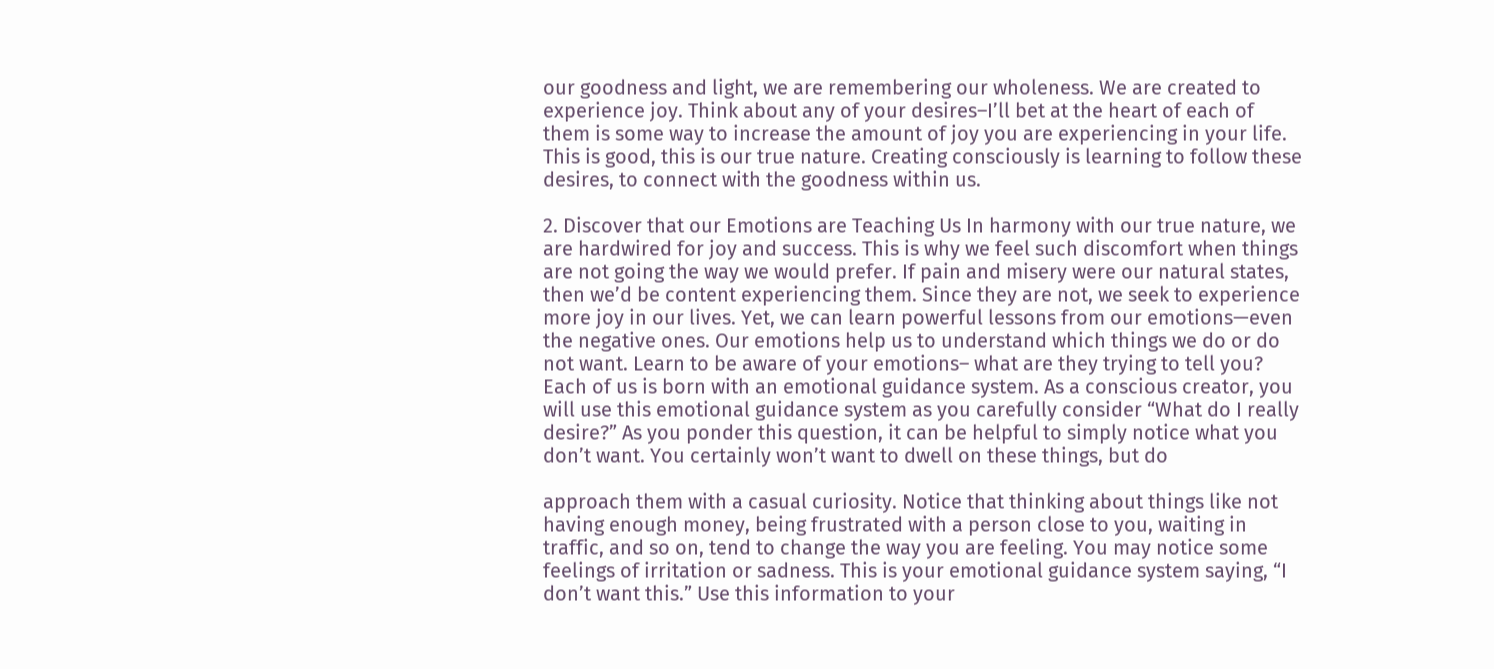our goodness and light, we are remembering our wholeness. We are created to experience joy. Think about any of your desires–I’ll bet at the heart of each of them is some way to increase the amount of joy you are experiencing in your life. This is good, this is our true nature. Creating consciously is learning to follow these desires, to connect with the goodness within us.

2. Discover that our Emotions are Teaching Us In harmony with our true nature, we are hardwired for joy and success. This is why we feel such discomfort when things are not going the way we would prefer. If pain and misery were our natural states, then we’d be content experiencing them. Since they are not, we seek to experience more joy in our lives. Yet, we can learn powerful lessons from our emotions—even the negative ones. Our emotions help us to understand which things we do or do not want. Learn to be aware of your emotions– what are they trying to tell you? Each of us is born with an emotional guidance system. As a conscious creator, you will use this emotional guidance system as you carefully consider “What do I really desire?” As you ponder this question, it can be helpful to simply notice what you don’t want. You certainly won’t want to dwell on these things, but do

approach them with a casual curiosity. Notice that thinking about things like not having enough money, being frustrated with a person close to you, waiting in traffic, and so on, tend to change the way you are feeling. You may notice some feelings of irritation or sadness. This is your emotional guidance system saying, “I don’t want this.” Use this information to your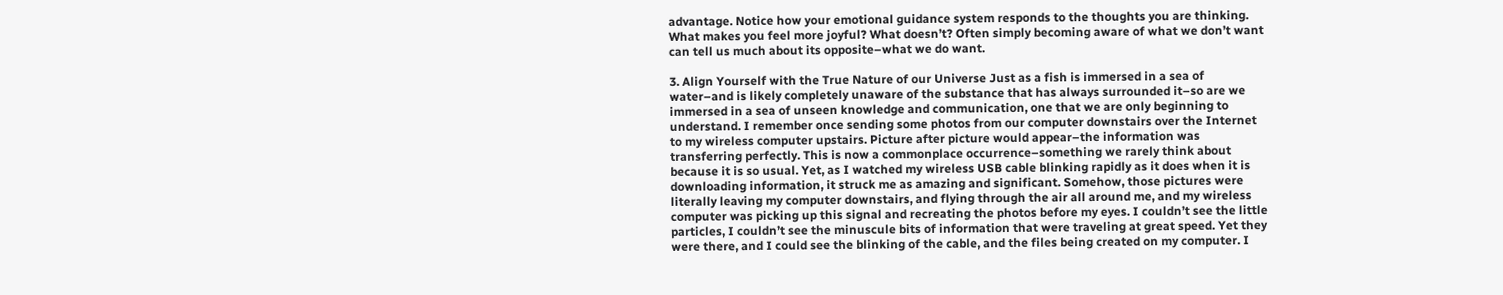advantage. Notice how your emotional guidance system responds to the thoughts you are thinking. What makes you feel more joyful? What doesn’t? Often simply becoming aware of what we don’t want can tell us much about its opposite–what we do want.

3. Align Yourself with the True Nature of our Universe Just as a fish is immersed in a sea of water–and is likely completely unaware of the substance that has always surrounded it–so are we immersed in a sea of unseen knowledge and communication, one that we are only beginning to understand. I remember once sending some photos from our computer downstairs over the Internet to my wireless computer upstairs. Picture after picture would appear–the information was transferring perfectly. This is now a commonplace occurrence–something we rarely think about because it is so usual. Yet, as I watched my wireless USB cable blinking rapidly as it does when it is downloading information, it struck me as amazing and significant. Somehow, those pictures were literally leaving my computer downstairs, and flying through the air all around me, and my wireless computer was picking up this signal and recreating the photos before my eyes. I couldn’t see the little particles, I couldn’t see the minuscule bits of information that were traveling at great speed. Yet they were there, and I could see the blinking of the cable, and the files being created on my computer. I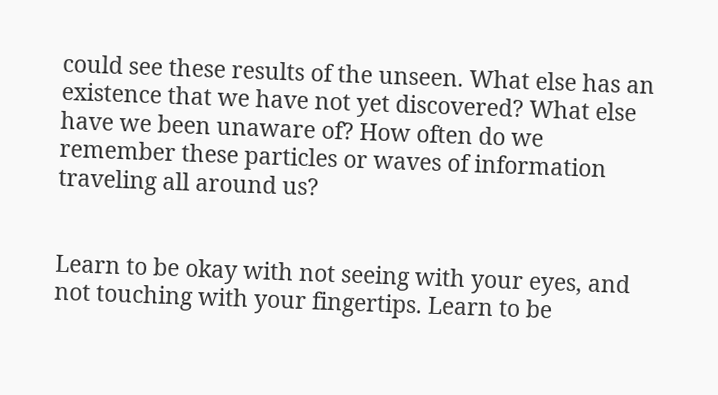could see these results of the unseen. What else has an existence that we have not yet discovered? What else have we been unaware of? How often do we remember these particles or waves of information traveling all around us?


Learn to be okay with not seeing with your eyes, and not touching with your fingertips. Learn to be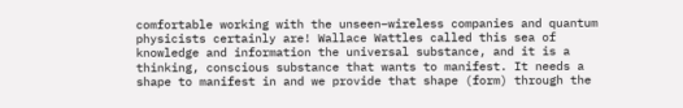comfortable working with the unseen–wireless companies and quantum physicists certainly are! Wallace Wattles called this sea of knowledge and information the universal substance, and it is a thinking, conscious substance that wants to manifest. It needs a shape to manifest in and we provide that shape (form) through the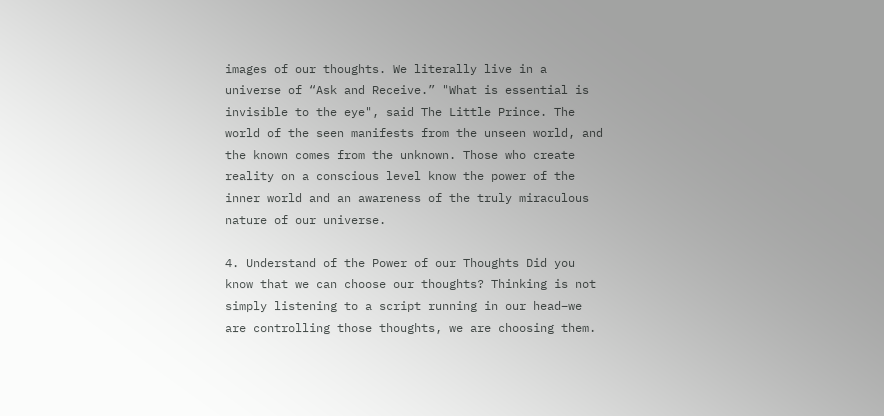images of our thoughts. We literally live in a universe of “Ask and Receive.” "What is essential is invisible to the eye", said The Little Prince. The world of the seen manifests from the unseen world, and the known comes from the unknown. Those who create reality on a conscious level know the power of the inner world and an awareness of the truly miraculous nature of our universe.

4. Understand of the Power of our Thoughts Did you know that we can choose our thoughts? Thinking is not simply listening to a script running in our head–we are controlling those thoughts, we are choosing them.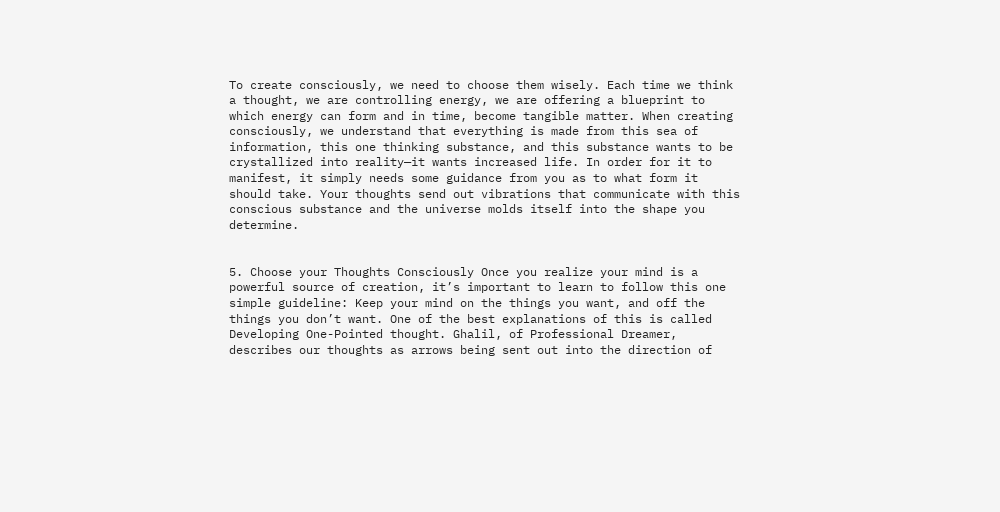To create consciously, we need to choose them wisely. Each time we think a thought, we are controlling energy, we are offering a blueprint to which energy can form and in time, become tangible matter. When creating consciously, we understand that everything is made from this sea of information, this one thinking substance, and this substance wants to be crystallized into reality—it wants increased life. In order for it to manifest, it simply needs some guidance from you as to what form it should take. Your thoughts send out vibrations that communicate with this conscious substance and the universe molds itself into the shape you determine.


5. Choose your Thoughts Consciously Once you realize your mind is a powerful source of creation, it’s important to learn to follow this one simple guideline: Keep your mind on the things you want, and off the things you don’t want. One of the best explanations of this is called Developing One-Pointed thought. Ghalil, of Professional Dreamer, describes our thoughts as arrows being sent out into the direction of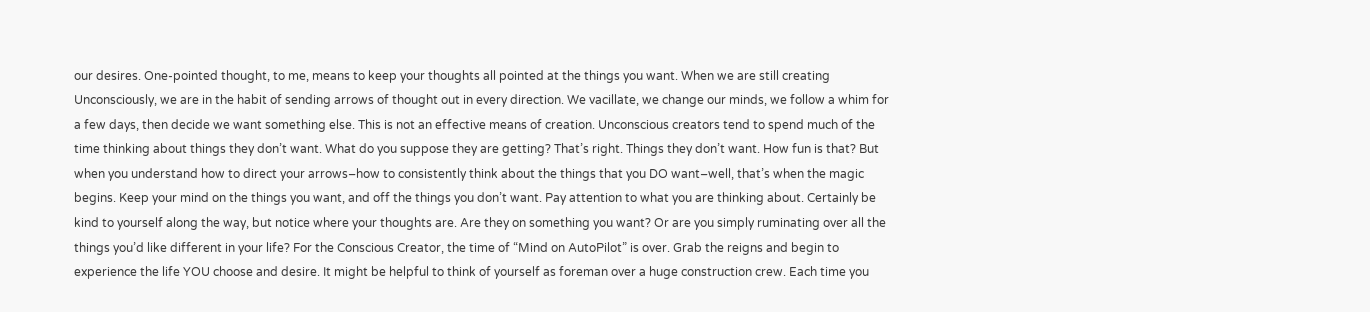our desires. One-pointed thought, to me, means to keep your thoughts all pointed at the things you want. When we are still creating Unconsciously, we are in the habit of sending arrows of thought out in every direction. We vacillate, we change our minds, we follow a whim for a few days, then decide we want something else. This is not an effective means of creation. Unconscious creators tend to spend much of the time thinking about things they don’t want. What do you suppose they are getting? That’s right. Things they don’t want. How fun is that? But when you understand how to direct your arrows–how to consistently think about the things that you DO want–well, that’s when the magic begins. Keep your mind on the things you want, and off the things you don’t want. Pay attention to what you are thinking about. Certainly be kind to yourself along the way, but notice where your thoughts are. Are they on something you want? Or are you simply ruminating over all the things you’d like different in your life? For the Conscious Creator, the time of “Mind on AutoPilot” is over. Grab the reigns and begin to experience the life YOU choose and desire. It might be helpful to think of yourself as foreman over a huge construction crew. Each time you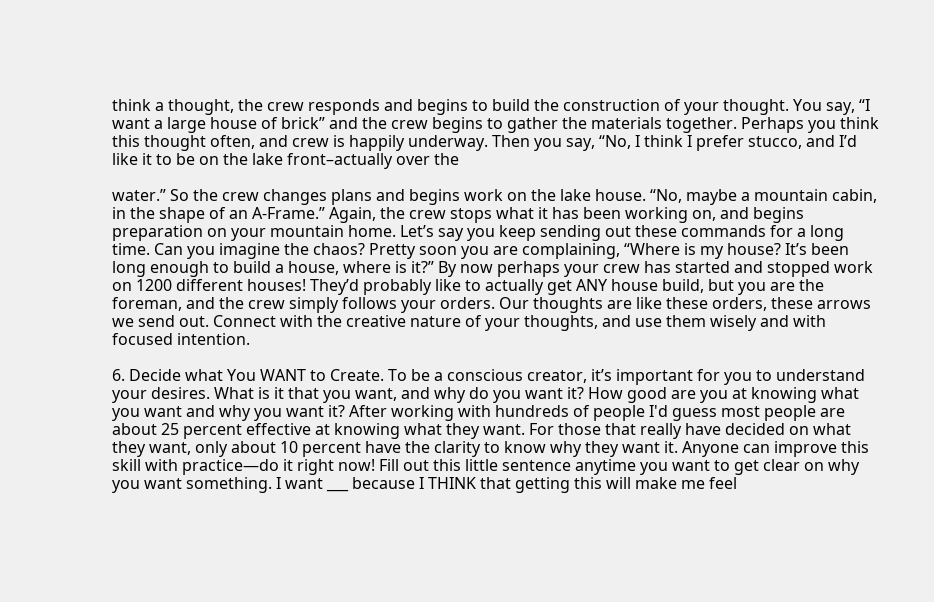think a thought, the crew responds and begins to build the construction of your thought. You say, “I want a large house of brick” and the crew begins to gather the materials together. Perhaps you think this thought often, and crew is happily underway. Then you say, “No, I think I prefer stucco, and I’d like it to be on the lake front–actually over the

water.” So the crew changes plans and begins work on the lake house. “No, maybe a mountain cabin, in the shape of an A-Frame.” Again, the crew stops what it has been working on, and begins preparation on your mountain home. Let’s say you keep sending out these commands for a long time. Can you imagine the chaos? Pretty soon you are complaining, “Where is my house? It’s been long enough to build a house, where is it?” By now perhaps your crew has started and stopped work on 1200 different houses! They’d probably like to actually get ANY house build, but you are the foreman, and the crew simply follows your orders. Our thoughts are like these orders, these arrows we send out. Connect with the creative nature of your thoughts, and use them wisely and with focused intention.

6. Decide what You WANT to Create. To be a conscious creator, it’s important for you to understand your desires. What is it that you want, and why do you want it? How good are you at knowing what you want and why you want it? After working with hundreds of people I'd guess most people are about 25 percent effective at knowing what they want. For those that really have decided on what they want, only about 10 percent have the clarity to know why they want it. Anyone can improve this skill with practice—do it right now! Fill out this little sentence anytime you want to get clear on why you want something. I want ___ because I THINK that getting this will make me feel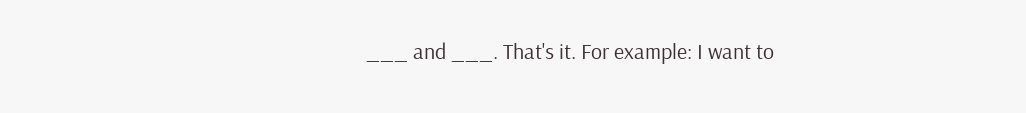___ and ___. That's it. For example: I want to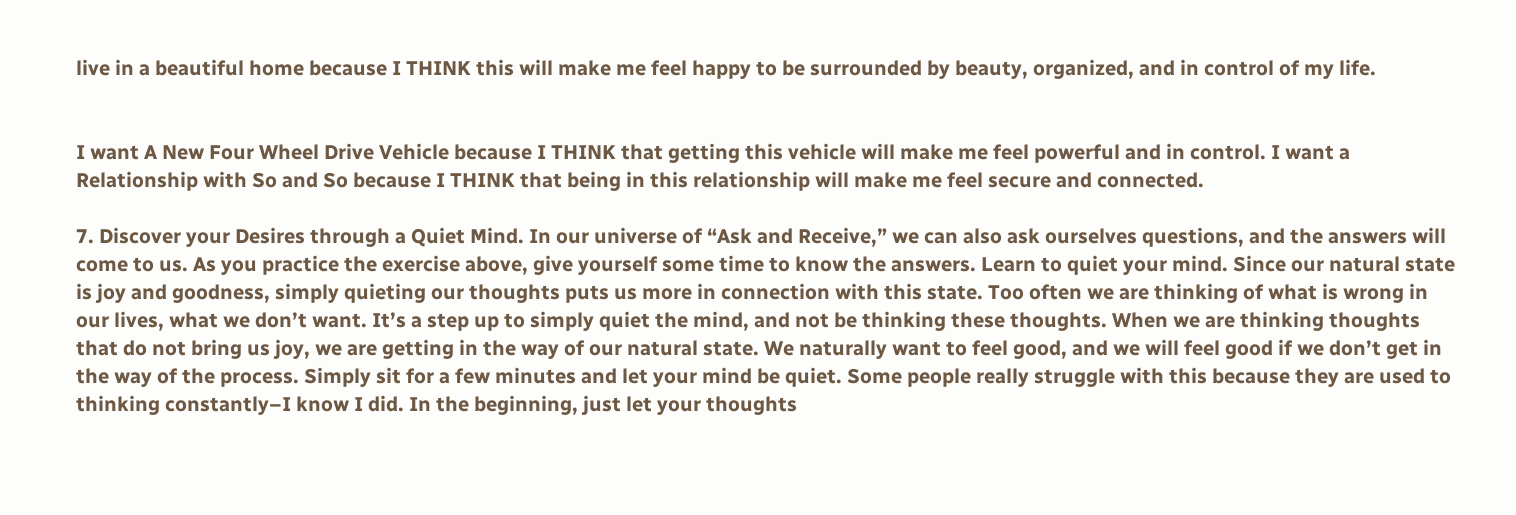live in a beautiful home because I THINK this will make me feel happy to be surrounded by beauty, organized, and in control of my life.


I want A New Four Wheel Drive Vehicle because I THINK that getting this vehicle will make me feel powerful and in control. I want a Relationship with So and So because I THINK that being in this relationship will make me feel secure and connected.

7. Discover your Desires through a Quiet Mind. In our universe of “Ask and Receive,” we can also ask ourselves questions, and the answers will come to us. As you practice the exercise above, give yourself some time to know the answers. Learn to quiet your mind. Since our natural state is joy and goodness, simply quieting our thoughts puts us more in connection with this state. Too often we are thinking of what is wrong in our lives, what we don’t want. It’s a step up to simply quiet the mind, and not be thinking these thoughts. When we are thinking thoughts that do not bring us joy, we are getting in the way of our natural state. We naturally want to feel good, and we will feel good if we don’t get in the way of the process. Simply sit for a few minutes and let your mind be quiet. Some people really struggle with this because they are used to thinking constantly–I know I did. In the beginning, just let your thoughts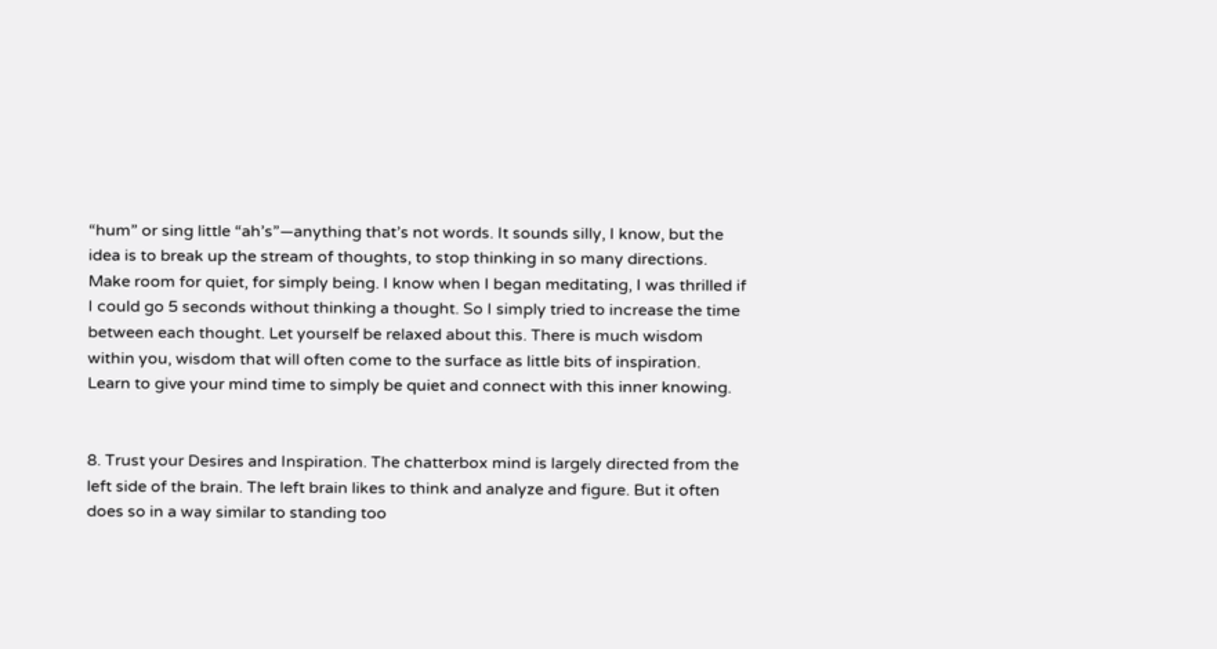“hum” or sing little “ah’s”—anything that’s not words. It sounds silly, I know, but the idea is to break up the stream of thoughts, to stop thinking in so many directions. Make room for quiet, for simply being. I know when I began meditating, I was thrilled if I could go 5 seconds without thinking a thought. So I simply tried to increase the time between each thought. Let yourself be relaxed about this. There is much wisdom within you, wisdom that will often come to the surface as little bits of inspiration. Learn to give your mind time to simply be quiet and connect with this inner knowing.


8. Trust your Desires and Inspiration. The chatterbox mind is largely directed from the left side of the brain. The left brain likes to think and analyze and figure. But it often does so in a way similar to standing too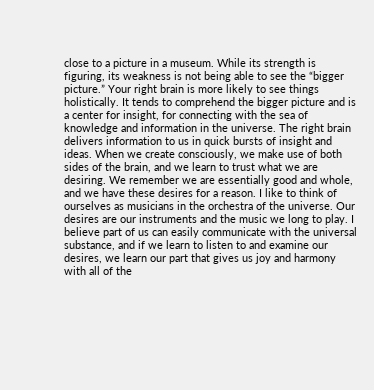close to a picture in a museum. While its strength is figuring, its weakness is not being able to see the “bigger picture.” Your right brain is more likely to see things holistically. It tends to comprehend the bigger picture and is a center for insight, for connecting with the sea of knowledge and information in the universe. The right brain delivers information to us in quick bursts of insight and ideas. When we create consciously, we make use of both sides of the brain, and we learn to trust what we are desiring. We remember we are essentially good and whole, and we have these desires for a reason. I like to think of ourselves as musicians in the orchestra of the universe. Our desires are our instruments and the music we long to play. I believe part of us can easily communicate with the universal substance, and if we learn to listen to and examine our desires, we learn our part that gives us joy and harmony with all of the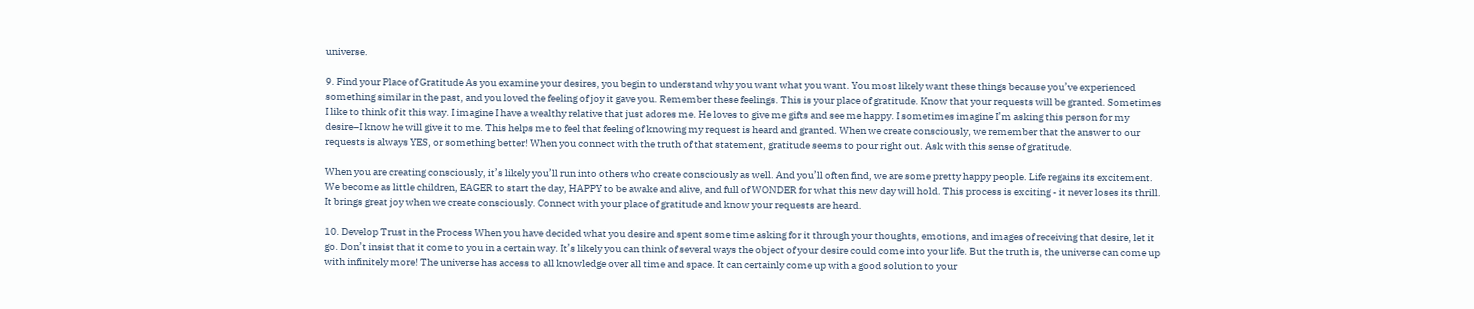universe.

9. Find your Place of Gratitude As you examine your desires, you begin to understand why you want what you want. You most likely want these things because you’ve experienced something similar in the past, and you loved the feeling of joy it gave you. Remember these feelings. This is your place of gratitude. Know that your requests will be granted. Sometimes I like to think of it this way. I imagine I have a wealthy relative that just adores me. He loves to give me gifts and see me happy. I sometimes imagine I’m asking this person for my desire–I know he will give it to me. This helps me to feel that feeling of knowing my request is heard and granted. When we create consciously, we remember that the answer to our requests is always YES, or something better! When you connect with the truth of that statement, gratitude seems to pour right out. Ask with this sense of gratitude.

When you are creating consciously, it’s likely you’ll run into others who create consciously as well. And you’ll often find, we are some pretty happy people. Life regains its excitement. We become as little children, EAGER to start the day, HAPPY to be awake and alive, and full of WONDER for what this new day will hold. This process is exciting - it never loses its thrill. It brings great joy when we create consciously. Connect with your place of gratitude and know your requests are heard.

10. Develop Trust in the Process When you have decided what you desire and spent some time asking for it through your thoughts, emotions, and images of receiving that desire, let it go. Don’t insist that it come to you in a certain way. It’s likely you can think of several ways the object of your desire could come into your life. But the truth is, the universe can come up with infinitely more! The universe has access to all knowledge over all time and space. It can certainly come up with a good solution to your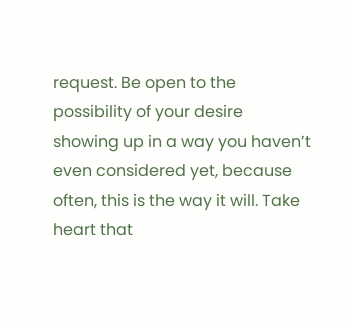request. Be open to the possibility of your desire showing up in a way you haven’t even considered yet, because often, this is the way it will. Take heart that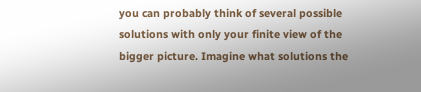you can probably think of several possible solutions with only your finite view of the bigger picture. Imagine what solutions the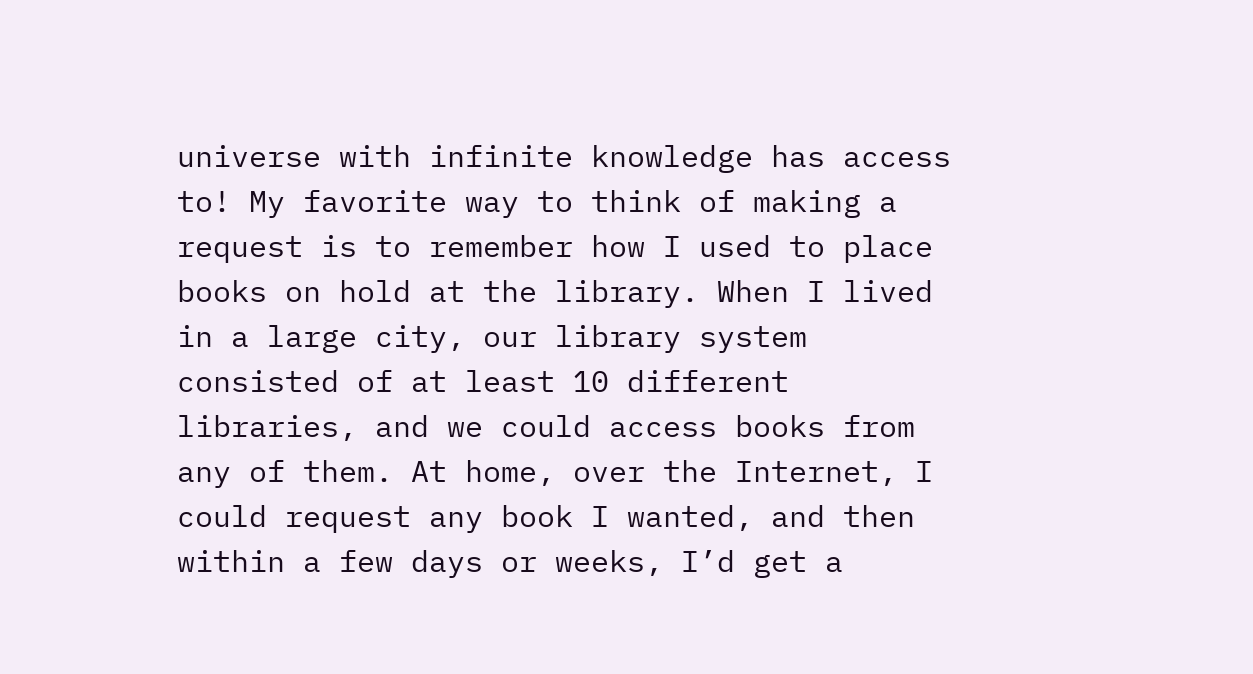universe with infinite knowledge has access to! My favorite way to think of making a request is to remember how I used to place books on hold at the library. When I lived in a large city, our library system consisted of at least 10 different libraries, and we could access books from any of them. At home, over the Internet, I could request any book I wanted, and then within a few days or weeks, I’d get a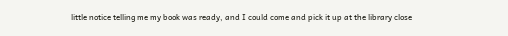little notice telling me my book was ready, and I could come and pick it up at the library close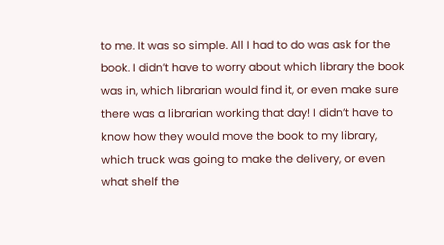to me. It was so simple. All I had to do was ask for the book. I didn’t have to worry about which library the book was in, which librarian would find it, or even make sure there was a librarian working that day! I didn’t have to know how they would move the book to my library, which truck was going to make the delivery, or even what shelf the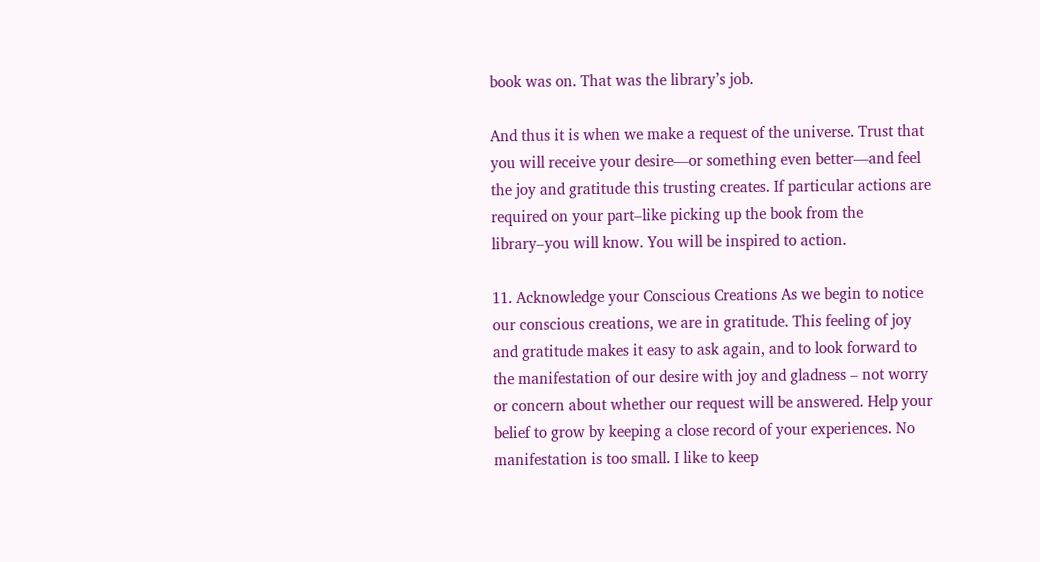book was on. That was the library’s job.

And thus it is when we make a request of the universe. Trust that you will receive your desire—or something even better—and feel the joy and gratitude this trusting creates. If particular actions are required on your part–like picking up the book from the library–you will know. You will be inspired to action.

11. Acknowledge your Conscious Creations As we begin to notice our conscious creations, we are in gratitude. This feeling of joy and gratitude makes it easy to ask again, and to look forward to the manifestation of our desire with joy and gladness – not worry or concern about whether our request will be answered. Help your belief to grow by keeping a close record of your experiences. No manifestation is too small. I like to keep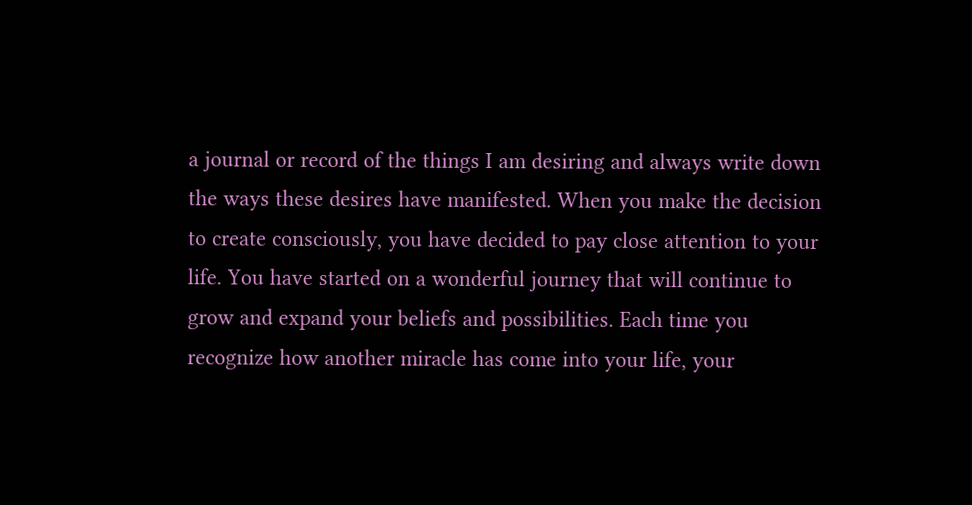a journal or record of the things I am desiring and always write down the ways these desires have manifested. When you make the decision to create consciously, you have decided to pay close attention to your life. You have started on a wonderful journey that will continue to grow and expand your beliefs and possibilities. Each time you recognize how another miracle has come into your life, your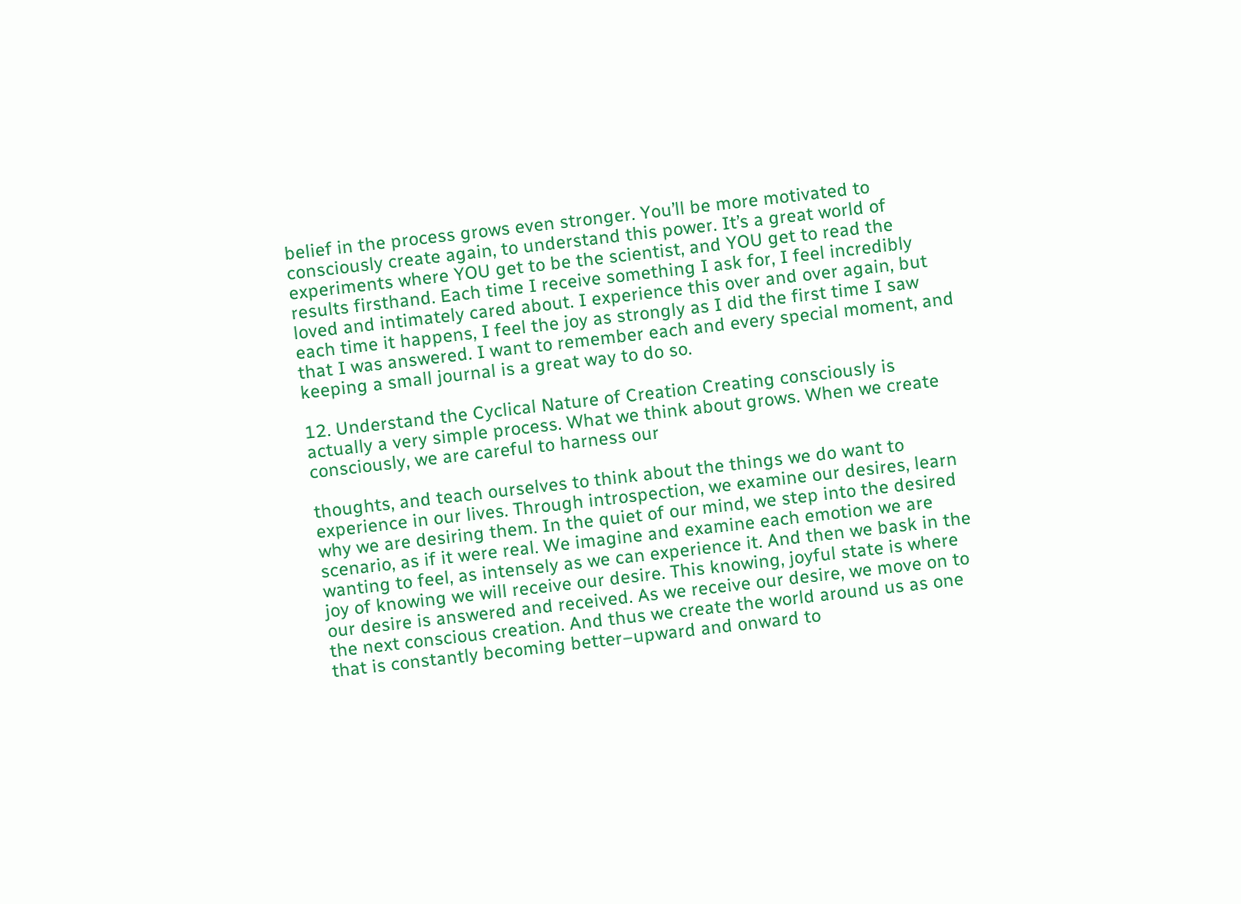belief in the process grows even stronger. You’ll be more motivated to consciously create again, to understand this power. It’s a great world of experiments where YOU get to be the scientist, and YOU get to read the results firsthand. Each time I receive something I ask for, I feel incredibly loved and intimately cared about. I experience this over and over again, but each time it happens, I feel the joy as strongly as I did the first time I saw that I was answered. I want to remember each and every special moment, and keeping a small journal is a great way to do so.

12. Understand the Cyclical Nature of Creation Creating consciously is actually a very simple process. What we think about grows. When we create consciously, we are careful to harness our

thoughts, and teach ourselves to think about the things we do want to experience in our lives. Through introspection, we examine our desires, learn why we are desiring them. In the quiet of our mind, we step into the desired scenario, as if it were real. We imagine and examine each emotion we are wanting to feel, as intensely as we can experience it. And then we bask in the joy of knowing we will receive our desire. This knowing, joyful state is where our desire is answered and received. As we receive our desire, we move on to the next conscious creation. And thus we create the world around us as one that is constantly becoming better–upward and onward to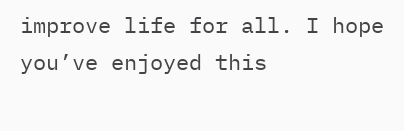improve life for all. I hope you’ve enjoyed this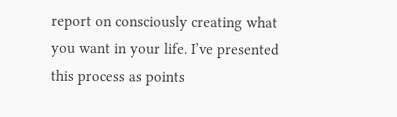report on consciously creating what you want in your life. I’ve presented this process as points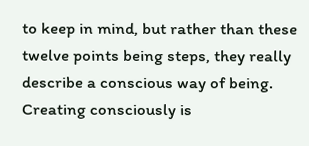to keep in mind, but rather than these twelve points being steps, they really describe a conscious way of being. Creating consciously is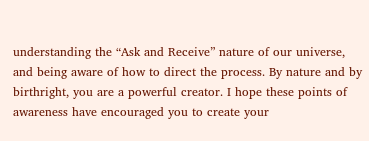understanding the “Ask and Receive” nature of our universe, and being aware of how to direct the process. By nature and by birthright, you are a powerful creator. I hope these points of awareness have encouraged you to create your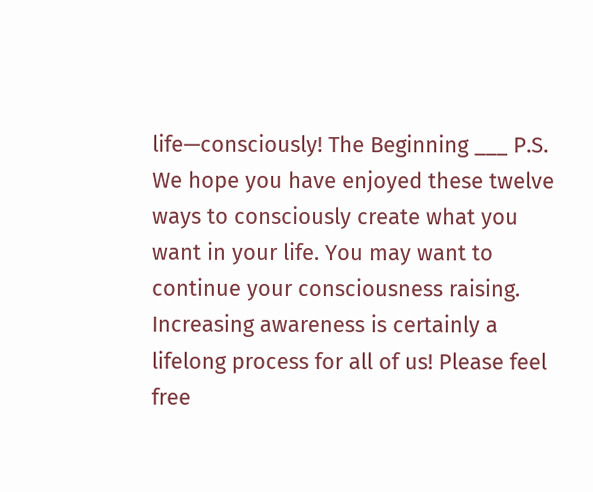life—consciously! The Beginning ___ P.S. We hope you have enjoyed these twelve ways to consciously create what you want in your life. You may want to continue your consciousness raising. Increasing awareness is certainly a lifelong process for all of us! Please feel free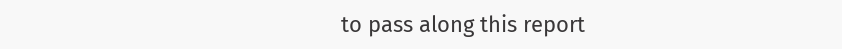to pass along this report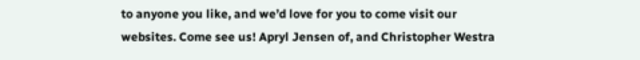to anyone you like, and we’d love for you to come visit our websites. Come see us! Apryl Jensen of, and Christopher Westra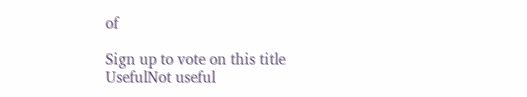of

Sign up to vote on this title
UsefulNot useful